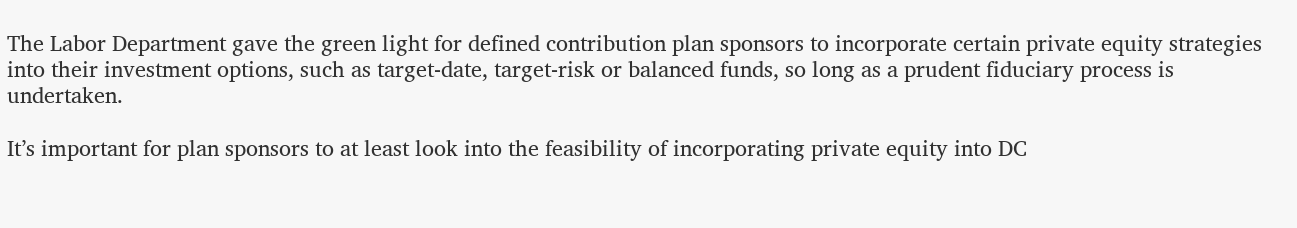The Labor Department gave the green light for defined contribution plan sponsors to incorporate certain private equity strategies into their investment options, such as target-date, target-risk or balanced funds, so long as a prudent fiduciary process is undertaken.

It’s important for plan sponsors to at least look into the feasibility of incorporating private equity into DC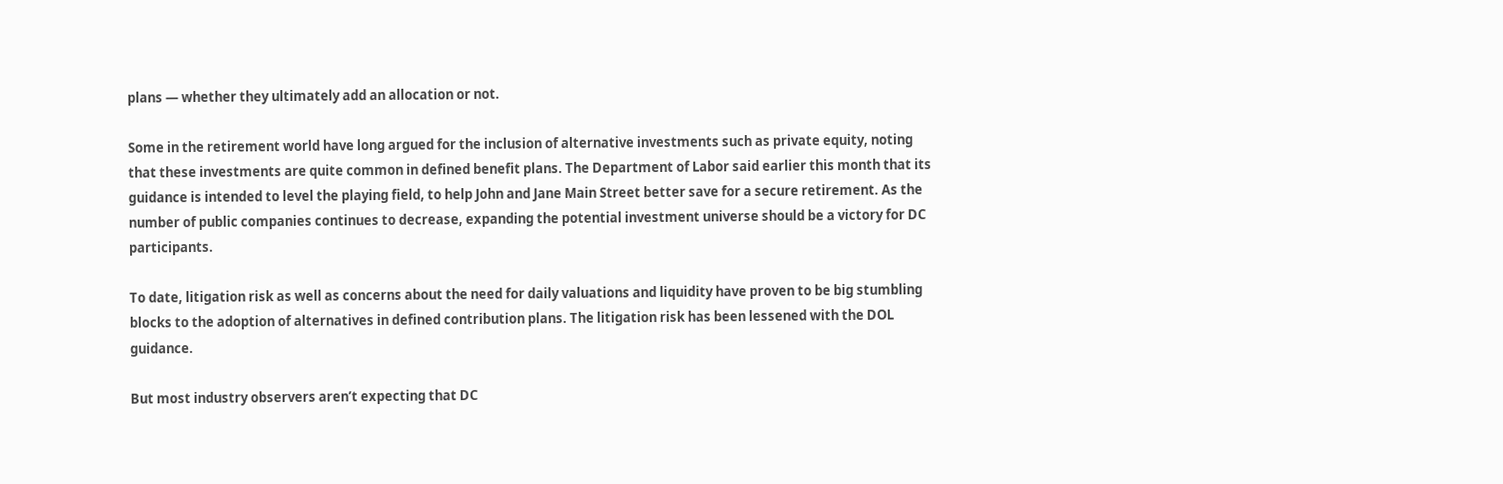plans — whether they ultimately add an allocation or not.

Some in the retirement world have long argued for the inclusion of alternative investments such as private equity, noting that these investments are quite common in defined benefit plans. The Department of Labor said earlier this month that its guidance is intended to level the playing field, to help John and Jane Main Street better save for a secure retirement. As the number of public companies continues to decrease, expanding the potential investment universe should be a victory for DC participants.

To date, litigation risk as well as concerns about the need for daily valuations and liquidity have proven to be big stumbling blocks to the adoption of alternatives in defined contribution plans. The litigation risk has been lessened with the DOL guidance.

But most industry observers aren’t expecting that DC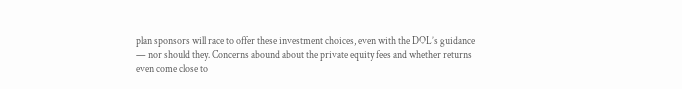plan sponsors will race to offer these investment choices, even with the DOL’s guidance — nor should they. Concerns abound about the private equity fees and whether returns even come close to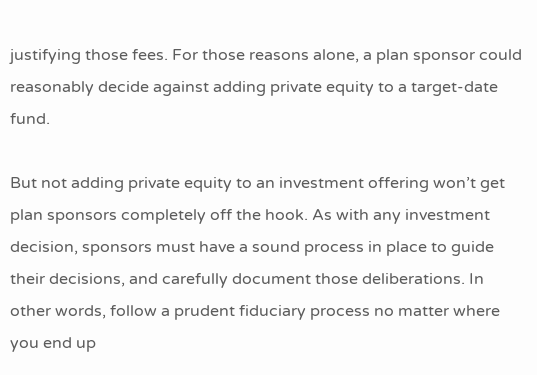justifying those fees. For those reasons alone, a plan sponsor could reasonably decide against adding private equity to a target-date fund.

But not adding private equity to an investment offering won’t get plan sponsors completely off the hook. As with any investment decision, sponsors must have a sound process in place to guide their decisions, and carefully document those deliberations. In other words, follow a prudent fiduciary process no matter where you end up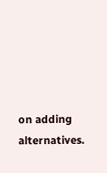on adding alternatives.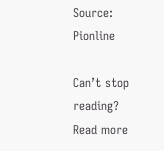Source: Pionline

Can’t stop reading? Read more